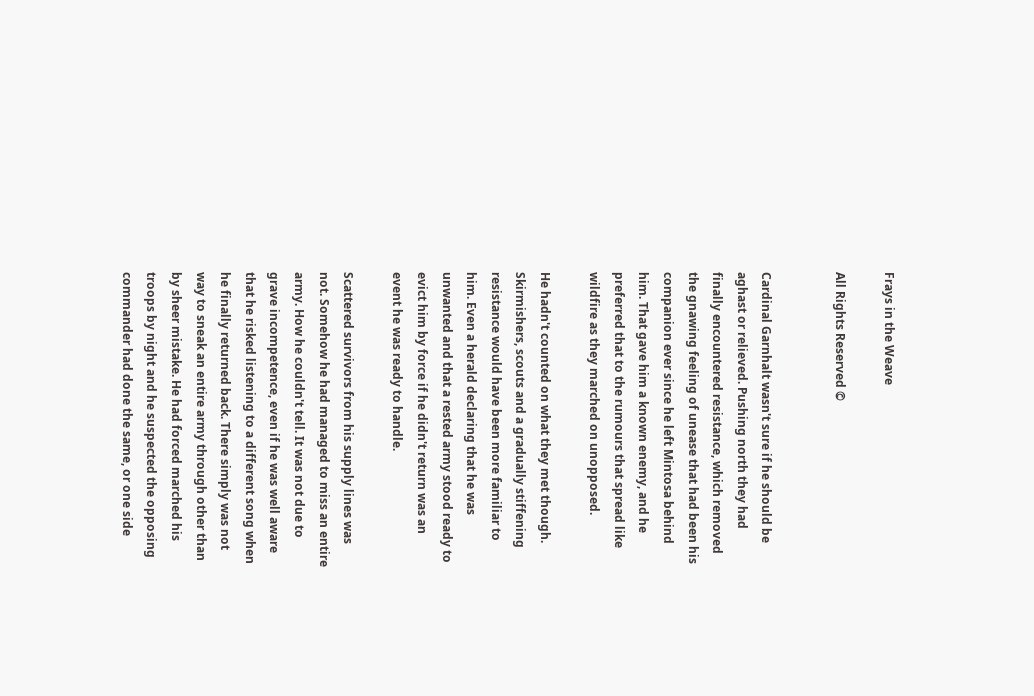Frays in the Weave

All Rights Reserved ©


Cardinal Garnhalt wasn't sure if he should be aghast or relieved. Pushing north they had finally encountered resistance, which removed the gnawing feeling of unease that had been his companion ever since he left Mintosa behind him. That gave him a known enemy, and he preferred that to the rumours that spread like wildfire as they marched on unopposed.

He hadn't counted on what they met though. Skirmishers, scouts and a gradually stiffening resistance would have been more familiar to him. Even a herald declaring that he was unwanted and that a rested army stood ready to evict him by force if he didn't return was an event he was ready to handle.

Scattered survivors from his supply lines was not. Somehow he had managed to miss an entire army. How he couldn't tell. It was not due to grave incompetence, even if he was well aware that he risked listening to a different song when he finally returned back. There simply was not way to sneak an entire army through other than by sheer mistake. He had forced marched his troops by night and he suspected the opposing commander had done the same, or one side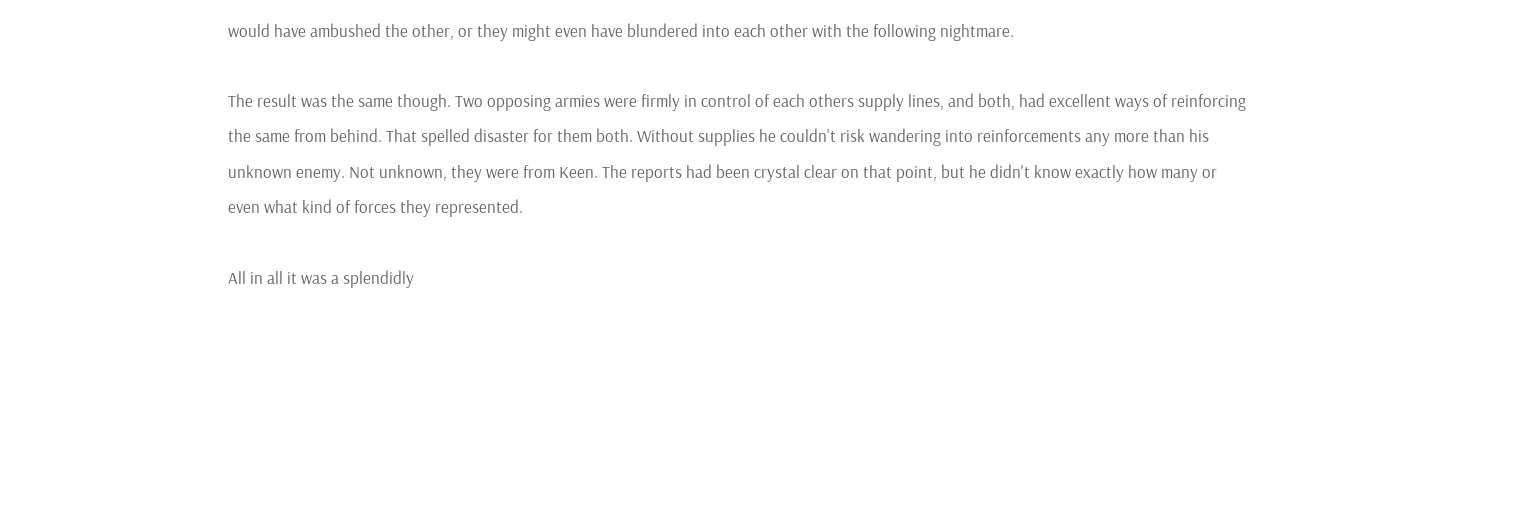would have ambushed the other, or they might even have blundered into each other with the following nightmare.

The result was the same though. Two opposing armies were firmly in control of each others supply lines, and both, had excellent ways of reinforcing the same from behind. That spelled disaster for them both. Without supplies he couldn't risk wandering into reinforcements any more than his unknown enemy. Not unknown, they were from Keen. The reports had been crystal clear on that point, but he didn't know exactly how many or even what kind of forces they represented.

All in all it was a splendidly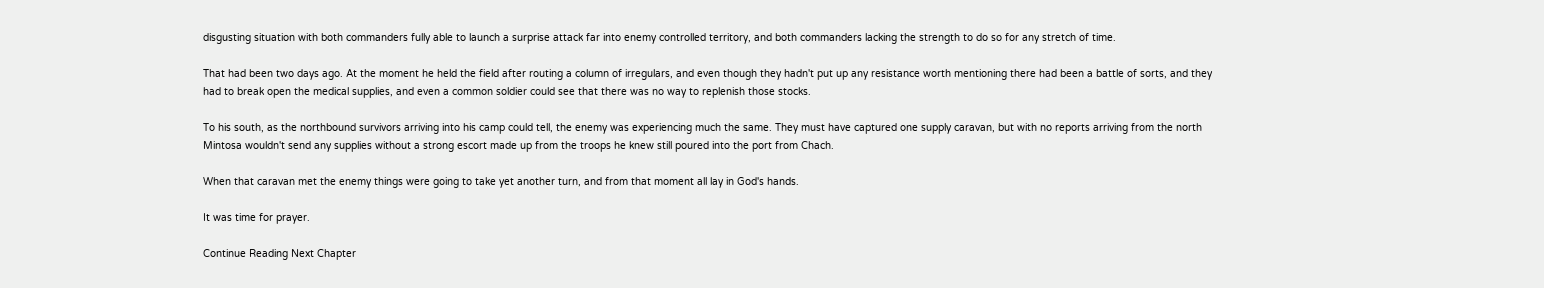disgusting situation with both commanders fully able to launch a surprise attack far into enemy controlled territory, and both commanders lacking the strength to do so for any stretch of time.

That had been two days ago. At the moment he held the field after routing a column of irregulars, and even though they hadn't put up any resistance worth mentioning there had been a battle of sorts, and they had to break open the medical supplies, and even a common soldier could see that there was no way to replenish those stocks.

To his south, as the northbound survivors arriving into his camp could tell, the enemy was experiencing much the same. They must have captured one supply caravan, but with no reports arriving from the north Mintosa wouldn't send any supplies without a strong escort made up from the troops he knew still poured into the port from Chach.

When that caravan met the enemy things were going to take yet another turn, and from that moment all lay in God's hands.

It was time for prayer.

Continue Reading Next Chapter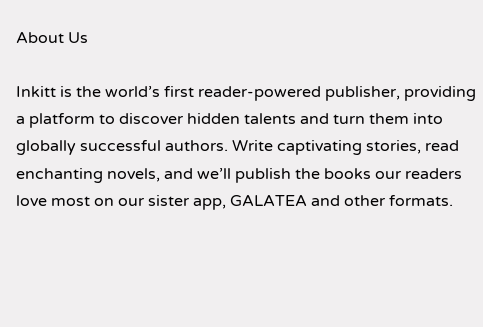About Us

Inkitt is the world’s first reader-powered publisher, providing a platform to discover hidden talents and turn them into globally successful authors. Write captivating stories, read enchanting novels, and we’ll publish the books our readers love most on our sister app, GALATEA and other formats.